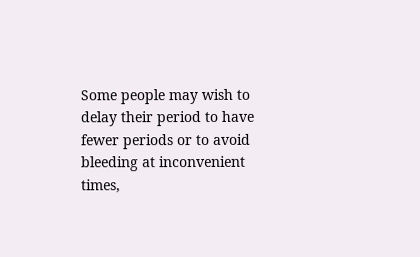Some people may wish to delay their period to have fewer periods or to avoid bleeding at inconvenient times,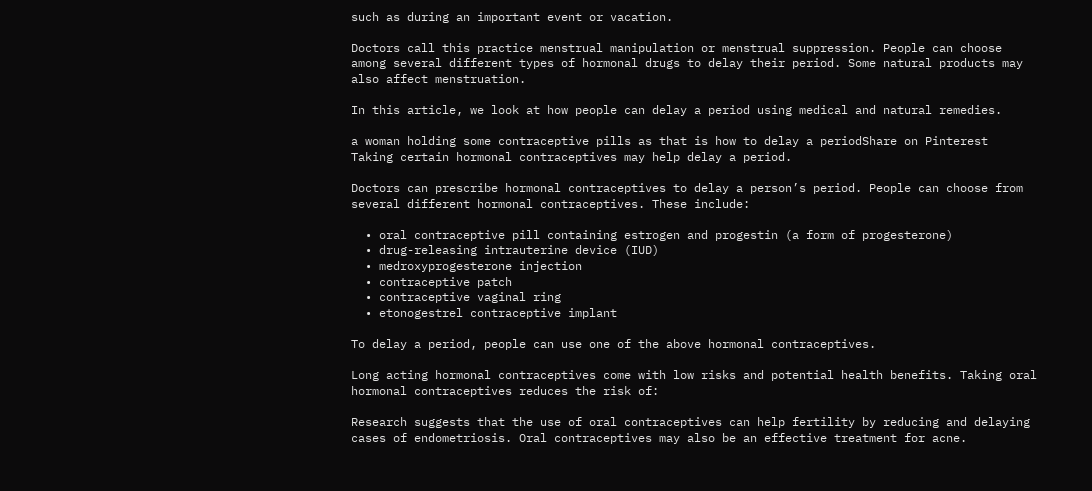such as during an important event or vacation.

Doctors call this practice menstrual manipulation or menstrual suppression. People can choose among several different types of hormonal drugs to delay their period. Some natural products may also affect menstruation.

In this article, we look at how people can delay a period using medical and natural remedies.

a woman holding some contraceptive pills as that is how to delay a periodShare on Pinterest
Taking certain hormonal contraceptives may help delay a period.

Doctors can prescribe hormonal contraceptives to delay a person’s period. People can choose from several different hormonal contraceptives. These include:

  • oral contraceptive pill containing estrogen and progestin (a form of progesterone)
  • drug-releasing intrauterine device (IUD)
  • medroxyprogesterone injection
  • contraceptive patch
  • contraceptive vaginal ring
  • etonogestrel contraceptive implant

To delay a period, people can use one of the above hormonal contraceptives.

Long acting hormonal contraceptives come with low risks and potential health benefits. Taking oral hormonal contraceptives reduces the risk of:

Research suggests that the use of oral contraceptives can help fertility by reducing and delaying cases of endometriosis. Oral contraceptives may also be an effective treatment for acne.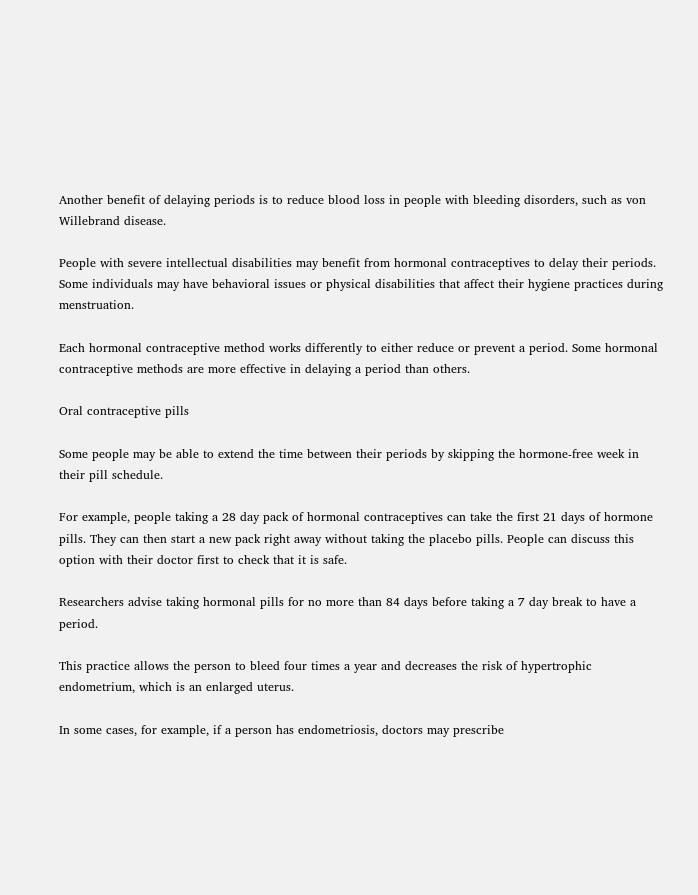Another benefit of delaying periods is to reduce blood loss in people with bleeding disorders, such as von Willebrand disease.

People with severe intellectual disabilities may benefit from hormonal contraceptives to delay their periods. Some individuals may have behavioral issues or physical disabilities that affect their hygiene practices during menstruation.

Each hormonal contraceptive method works differently to either reduce or prevent a period. Some hormonal contraceptive methods are more effective in delaying a period than others.

Oral contraceptive pills

Some people may be able to extend the time between their periods by skipping the hormone-free week in their pill schedule.

For example, people taking a 28 day pack of hormonal contraceptives can take the first 21 days of hormone pills. They can then start a new pack right away without taking the placebo pills. People can discuss this option with their doctor first to check that it is safe.

Researchers advise taking hormonal pills for no more than 84 days before taking a 7 day break to have a period.

This practice allows the person to bleed four times a year and decreases the risk of hypertrophic endometrium, which is an enlarged uterus.

In some cases, for example, if a person has endometriosis, doctors may prescribe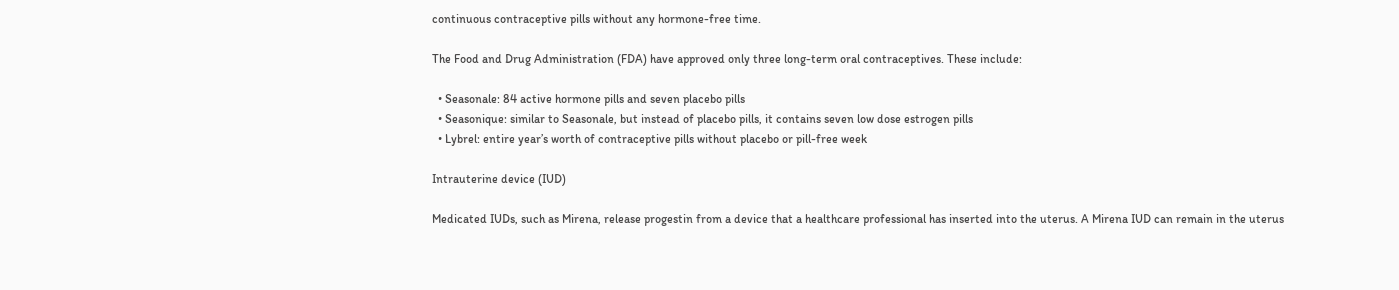continuous contraceptive pills without any hormone-free time.

The Food and Drug Administration (FDA) have approved only three long-term oral contraceptives. These include:

  • Seasonale: 84 active hormone pills and seven placebo pills
  • Seasonique: similar to Seasonale, but instead of placebo pills, it contains seven low dose estrogen pills
  • Lybrel: entire year’s worth of contraceptive pills without placebo or pill-free week

Intrauterine device (IUD)

Medicated IUDs, such as Mirena, release progestin from a device that a healthcare professional has inserted into the uterus. A Mirena IUD can remain in the uterus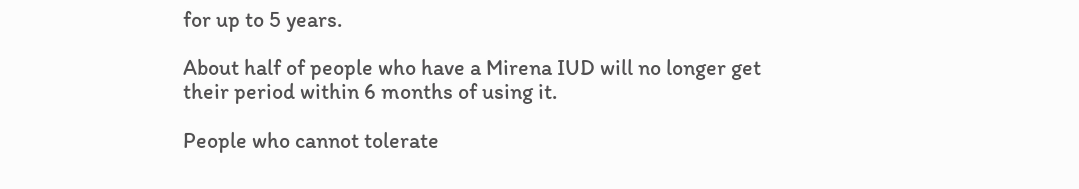for up to 5 years.

About half of people who have a Mirena IUD will no longer get their period within 6 months of using it.

People who cannot tolerate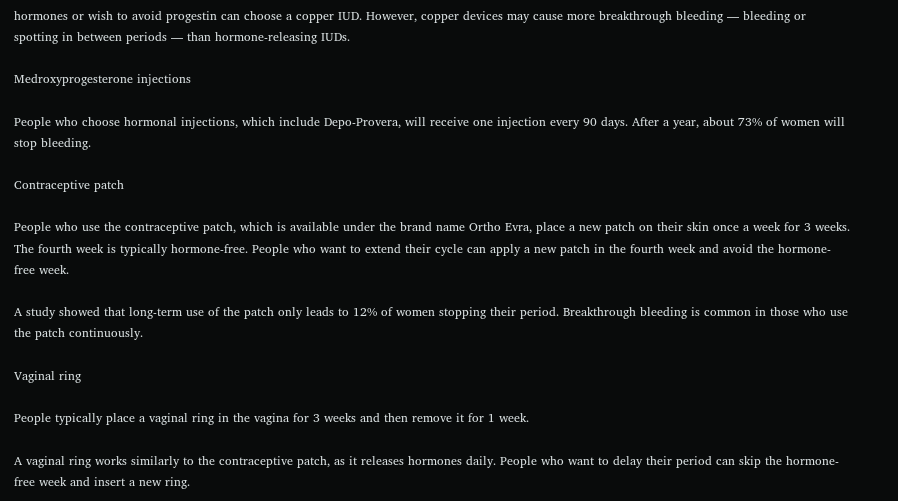hormones or wish to avoid progestin can choose a copper IUD. However, copper devices may cause more breakthrough bleeding — bleeding or spotting in between periods — than hormone-releasing IUDs.

Medroxyprogesterone injections

People who choose hormonal injections, which include Depo-Provera, will receive one injection every 90 days. After a year, about 73% of women will stop bleeding.

Contraceptive patch

People who use the contraceptive patch, which is available under the brand name Ortho Evra, place a new patch on their skin once a week for 3 weeks. The fourth week is typically hormone-free. People who want to extend their cycle can apply a new patch in the fourth week and avoid the hormone-free week.

A study showed that long-term use of the patch only leads to 12% of women stopping their period. Breakthrough bleeding is common in those who use the patch continuously.

Vaginal ring

People typically place a vaginal ring in the vagina for 3 weeks and then remove it for 1 week.

A vaginal ring works similarly to the contraceptive patch, as it releases hormones daily. People who want to delay their period can skip the hormone-free week and insert a new ring.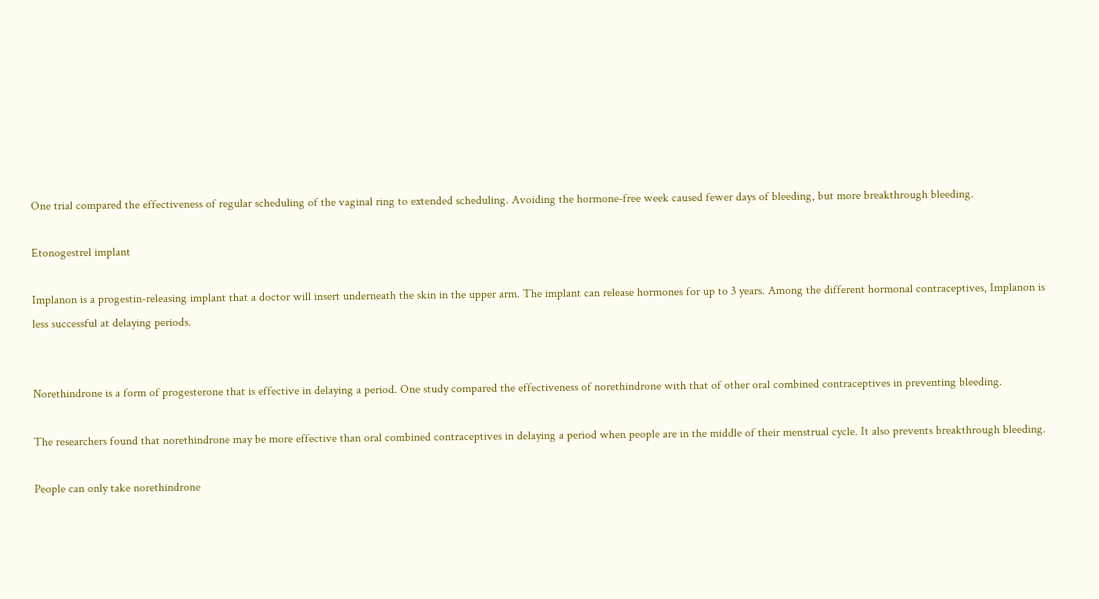One trial compared the effectiveness of regular scheduling of the vaginal ring to extended scheduling. Avoiding the hormone-free week caused fewer days of bleeding, but more breakthrough bleeding.

Etonogestrel implant

Implanon is a progestin-releasing implant that a doctor will insert underneath the skin in the upper arm. The implant can release hormones for up to 3 years. Among the different hormonal contraceptives, Implanon is less successful at delaying periods.


Norethindrone is a form of progesterone that is effective in delaying a period. One study compared the effectiveness of norethindrone with that of other oral combined contraceptives in preventing bleeding.

The researchers found that norethindrone may be more effective than oral combined contraceptives in delaying a period when people are in the middle of their menstrual cycle. It also prevents breakthrough bleeding.

People can only take norethindrone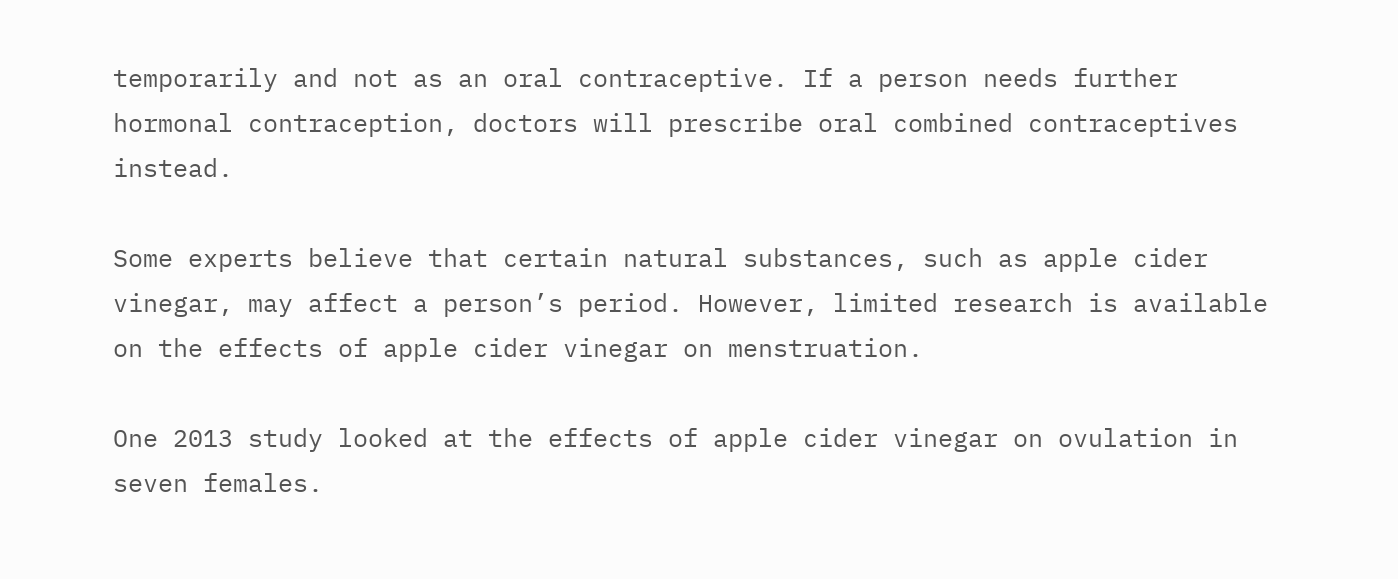temporarily and not as an oral contraceptive. If a person needs further hormonal contraception, doctors will prescribe oral combined contraceptives instead.

Some experts believe that certain natural substances, such as apple cider vinegar, may affect a person’s period. However, limited research is available on the effects of apple cider vinegar on menstruation.

One 2013 study looked at the effects of apple cider vinegar on ovulation in seven females.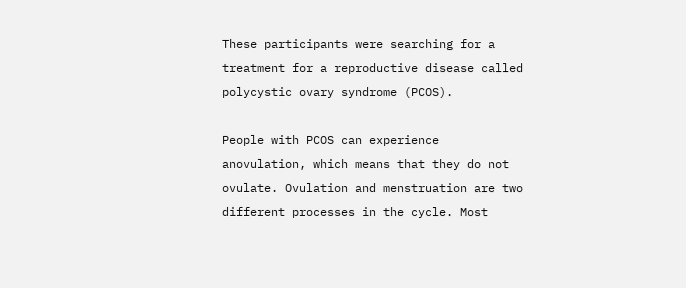These participants were searching for a treatment for a reproductive disease called polycystic ovary syndrome (PCOS).

People with PCOS can experience anovulation, which means that they do not ovulate. Ovulation and menstruation are two different processes in the cycle. Most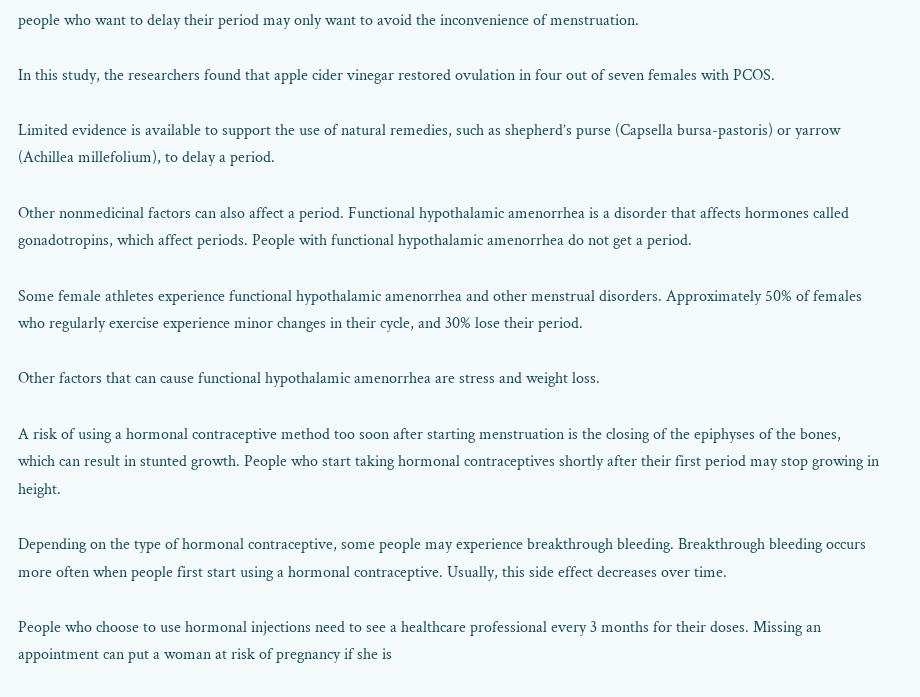people who want to delay their period may only want to avoid the inconvenience of menstruation.

In this study, the researchers found that apple cider vinegar restored ovulation in four out of seven females with PCOS.

Limited evidence is available to support the use of natural remedies, such as shepherd’s purse (Capsella bursa-pastoris) or yarrow (Achillea millefolium), to delay a period.

Other nonmedicinal factors can also affect a period. Functional hypothalamic amenorrhea is a disorder that affects hormones called gonadotropins, which affect periods. People with functional hypothalamic amenorrhea do not get a period.

Some female athletes experience functional hypothalamic amenorrhea and other menstrual disorders. Approximately 50% of females who regularly exercise experience minor changes in their cycle, and 30% lose their period.

Other factors that can cause functional hypothalamic amenorrhea are stress and weight loss.

A risk of using a hormonal contraceptive method too soon after starting menstruation is the closing of the epiphyses of the bones, which can result in stunted growth. People who start taking hormonal contraceptives shortly after their first period may stop growing in height.

Depending on the type of hormonal contraceptive, some people may experience breakthrough bleeding. Breakthrough bleeding occurs more often when people first start using a hormonal contraceptive. Usually, this side effect decreases over time.

People who choose to use hormonal injections need to see a healthcare professional every 3 months for their doses. Missing an appointment can put a woman at risk of pregnancy if she is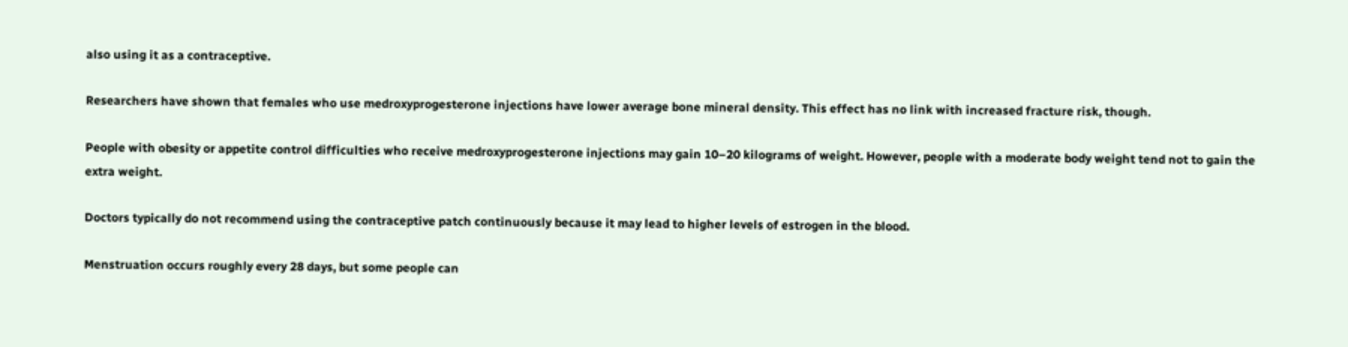also using it as a contraceptive.

Researchers have shown that females who use medroxyprogesterone injections have lower average bone mineral density. This effect has no link with increased fracture risk, though.

People with obesity or appetite control difficulties who receive medroxyprogesterone injections may gain 10–20 kilograms of weight. However, people with a moderate body weight tend not to gain the extra weight.

Doctors typically do not recommend using the contraceptive patch continuously because it may lead to higher levels of estrogen in the blood.

Menstruation occurs roughly every 28 days, but some people can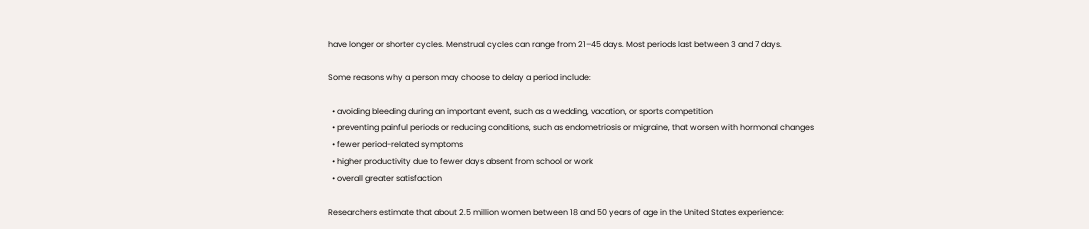have longer or shorter cycles. Menstrual cycles can range from 21–45 days. Most periods last between 3 and 7 days.

Some reasons why a person may choose to delay a period include:

  • avoiding bleeding during an important event, such as a wedding, vacation, or sports competition
  • preventing painful periods or reducing conditions, such as endometriosis or migraine, that worsen with hormonal changes
  • fewer period-related symptoms
  • higher productivity due to fewer days absent from school or work
  • overall greater satisfaction

Researchers estimate that about 2.5 million women between 18 and 50 years of age in the United States experience: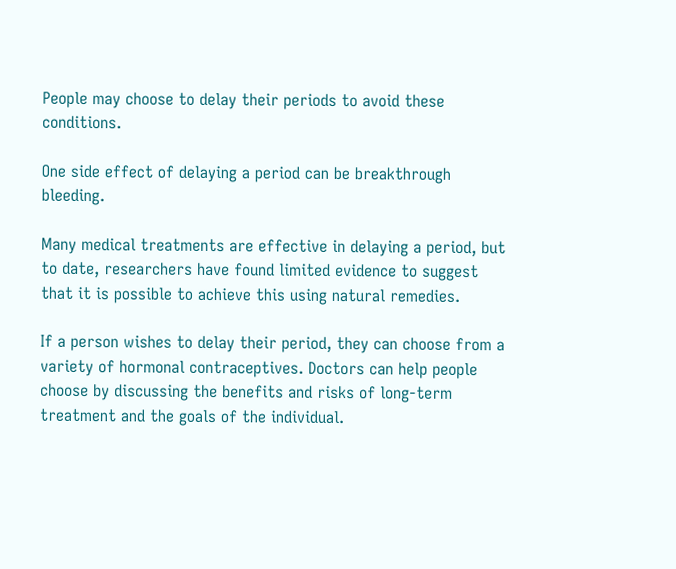People may choose to delay their periods to avoid these conditions.

One side effect of delaying a period can be breakthrough bleeding.

Many medical treatments are effective in delaying a period, but to date, researchers have found limited evidence to suggest that it is possible to achieve this using natural remedies.

If a person wishes to delay their period, they can choose from a variety of hormonal contraceptives. Doctors can help people choose by discussing the benefits and risks of long-term treatment and the goals of the individual.